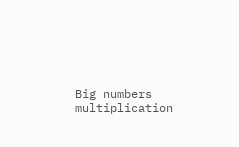Big numbers multiplication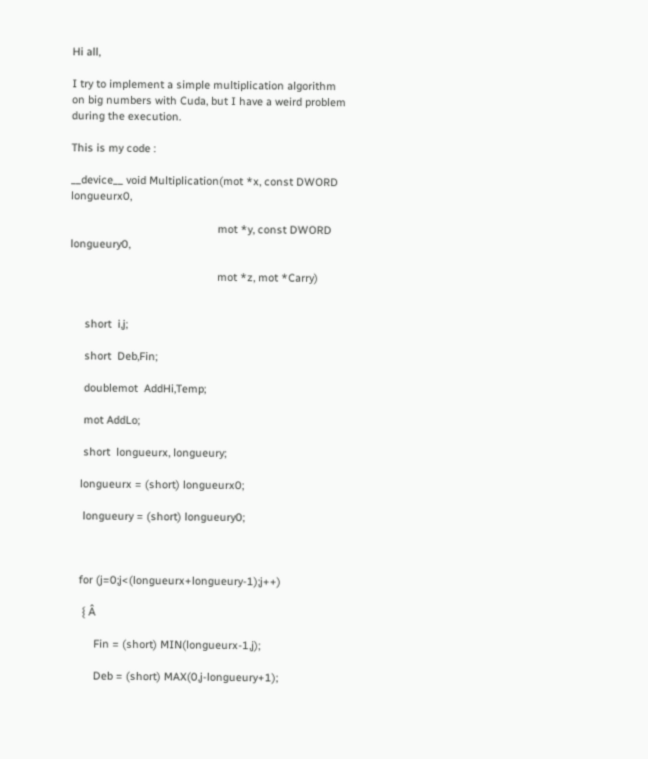Hi all,

I try to implement a simple multiplication algorithm on big numbers with Cuda, but I have a weird problem during the execution.

This is my code :

__device__ void Multiplication(mot *x, const DWORD longueurx0,

                                                 mot *y, const DWORD longueury0,

                                                 mot *z, mot *Carry)


     short  i,j;

     short  Deb,Fin;

     doublemot  AddHi,Temp;

     mot AddLo;

     short  longueurx, longueury;

    longueurx = (short) longueurx0;

     longueury = (short) longueury0;



    for (j=0;j<(longueurx+longueury-1);j++)

     { Â

         Fin = (short) MIN(longueurx-1,j);

         Deb = (short) MAX(0,j-longueury+1);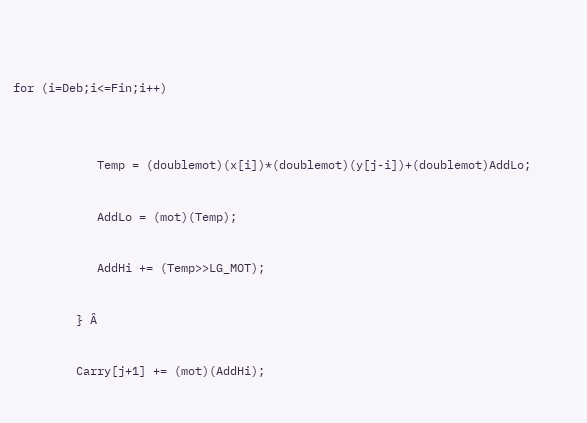for (i=Deb;i<=Fin;i++)


            Temp = (doublemot)(x[i])*(doublemot)(y[j-i])+(doublemot)AddLo;

            AddLo = (mot)(Temp);

            AddHi += (Temp>>LG_MOT);

         } Â

         Carry[j+1] += (mot)(AddHi);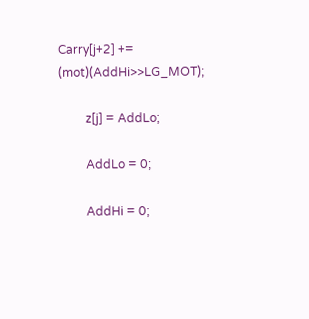Carry[j+2] += (mot)(AddHi>>LG_MOT);

         z[j] = AddLo;

         AddLo = 0;

         AddHi = 0;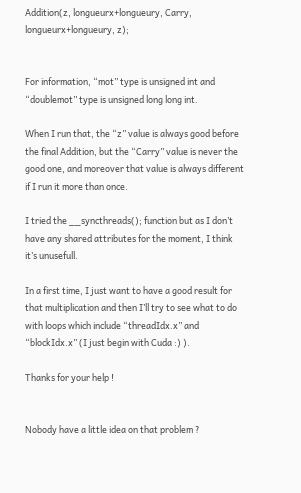Addition(z, longueurx+longueury, Carry, longueurx+longueury, z);


For information, “mot” type is unsigned int and “doublemot” type is unsigned long long int.

When I run that, the “z” value is always good before the final Addition, but the “Carry” value is never the good one, and moreover that value is always different if I run it more than once.

I tried the __syncthreads(); function but as I don’t have any shared attributes for the moment, I think it’s unusefull.

In a first time, I just want to have a good result for that multiplication and then I’ll try to see what to do with loops which include “threadIdx.x” and “blockIdx.x” (I just begin with Cuda :) ).

Thanks for your help !


Nobody have a little idea on that problem ?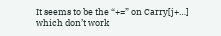It seems to be the “+=” on Carry[j+…] which don’t work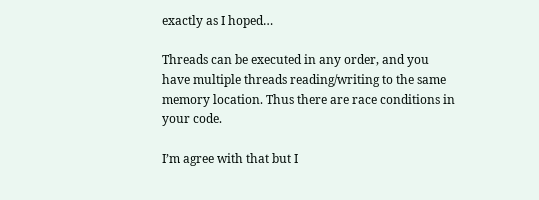exactly as I hoped…

Threads can be executed in any order, and you have multiple threads reading/writing to the same memory location. Thus there are race conditions in your code.

I’m agree with that but I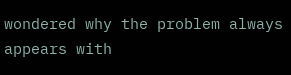wondered why the problem always appears with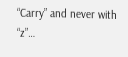“Carry” and never with “z”…